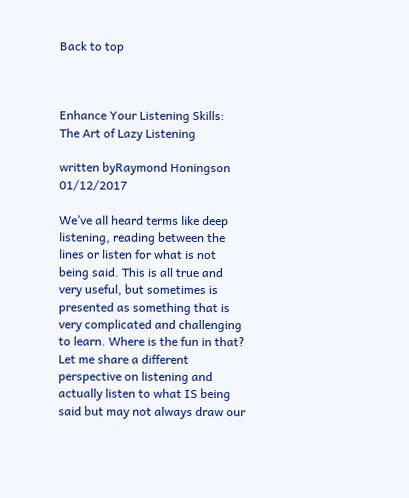Back to top



Enhance Your Listening Skills: The Art of Lazy Listening

written byRaymond Honingson 01/12/2017

We’ve all heard terms like deep listening, reading between the lines or listen for what is not being said. This is all true and very useful, but sometimes is presented as something that is very complicated and challenging to learn. Where is the fun in that? Let me share a different perspective on listening and actually listen to what IS being said but may not always draw our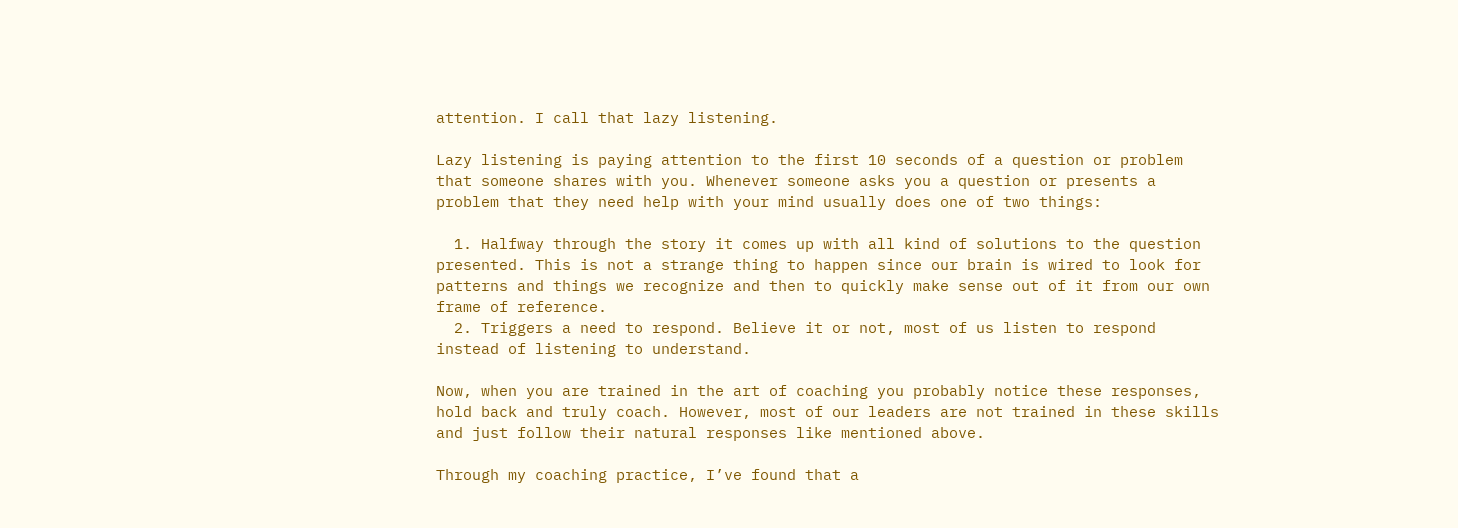attention. I call that lazy listening.

Lazy listening is paying attention to the first 10 seconds of a question or problem that someone shares with you. Whenever someone asks you a question or presents a problem that they need help with your mind usually does one of two things:

  1. Halfway through the story it comes up with all kind of solutions to the question presented. This is not a strange thing to happen since our brain is wired to look for patterns and things we recognize and then to quickly make sense out of it from our own frame of reference.
  2. Triggers a need to respond. Believe it or not, most of us listen to respond instead of listening to understand.

Now, when you are trained in the art of coaching you probably notice these responses, hold back and truly coach. However, most of our leaders are not trained in these skills and just follow their natural responses like mentioned above.

Through my coaching practice, I’ve found that a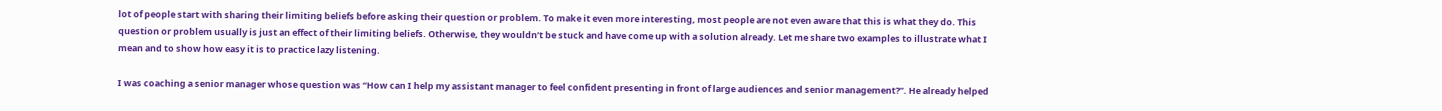lot of people start with sharing their limiting beliefs before asking their question or problem. To make it even more interesting, most people are not even aware that this is what they do. This question or problem usually is just an effect of their limiting beliefs. Otherwise, they wouldn’t be stuck and have come up with a solution already. Let me share two examples to illustrate what I mean and to show how easy it is to practice lazy listening.

I was coaching a senior manager whose question was “How can I help my assistant manager to feel confident presenting in front of large audiences and senior management?”. He already helped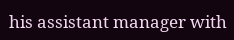his assistant manager with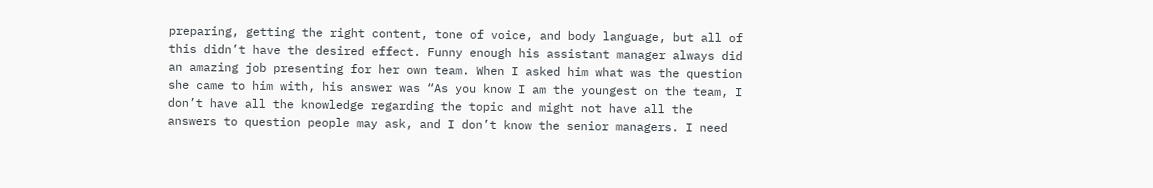preparing, getting the right content, tone of voice, and body language, but all of this didn’t have the desired effect. Funny enough his assistant manager always did an amazing job presenting for her own team. When I asked him what was the question she came to him with, his answer was “As you know I am the youngest on the team, I don’t have all the knowledge regarding the topic and might not have all the answers to question people may ask, and I don’t know the senior managers. I need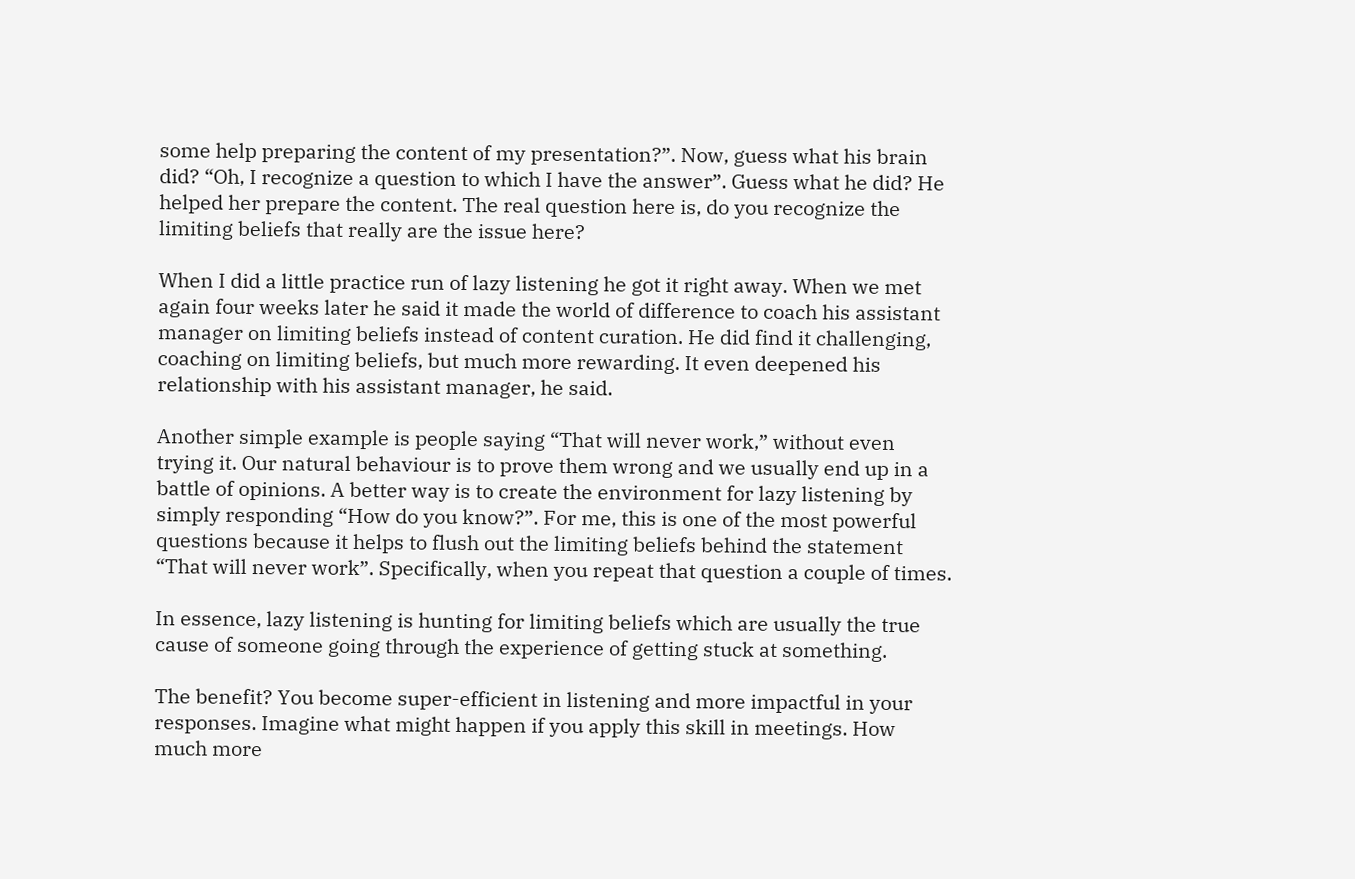some help preparing the content of my presentation?”. Now, guess what his brain did? “Oh, I recognize a question to which I have the answer”. Guess what he did? He helped her prepare the content. The real question here is, do you recognize the limiting beliefs that really are the issue here?

When I did a little practice run of lazy listening he got it right away. When we met again four weeks later he said it made the world of difference to coach his assistant manager on limiting beliefs instead of content curation. He did find it challenging, coaching on limiting beliefs, but much more rewarding. It even deepened his relationship with his assistant manager, he said.

Another simple example is people saying “That will never work,” without even trying it. Our natural behaviour is to prove them wrong and we usually end up in a battle of opinions. A better way is to create the environment for lazy listening by simply responding “How do you know?”. For me, this is one of the most powerful questions because it helps to flush out the limiting beliefs behind the statement “That will never work”. Specifically, when you repeat that question a couple of times.

In essence, lazy listening is hunting for limiting beliefs which are usually the true cause of someone going through the experience of getting stuck at something.

The benefit? You become super-efficient in listening and more impactful in your responses. Imagine what might happen if you apply this skill in meetings. How much more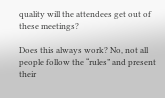quality will the attendees get out of these meetings?

Does this always work? No, not all people follow the “rules” and present their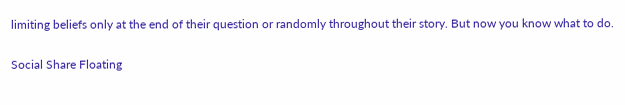limiting beliefs only at the end of their question or randomly throughout their story. But now you know what to do.

Social Share Floating